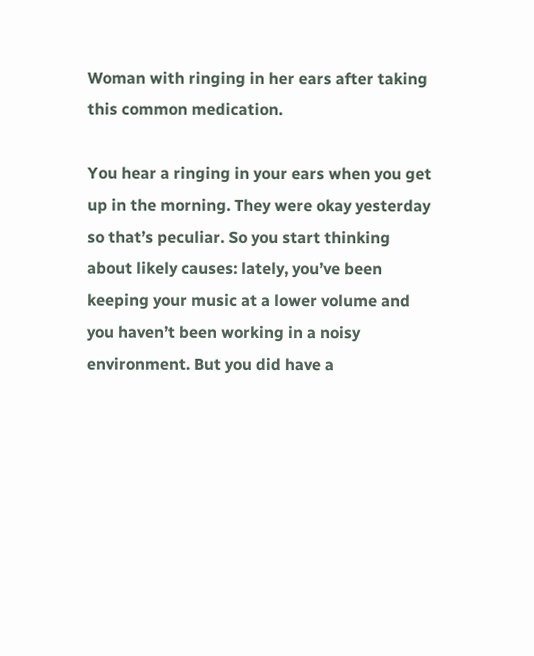Woman with ringing in her ears after taking this common medication.

You hear a ringing in your ears when you get up in the morning. They were okay yesterday so that’s peculiar. So you start thinking about likely causes: lately, you’ve been keeping your music at a lower volume and you haven’t been working in a noisy environment. But you did have a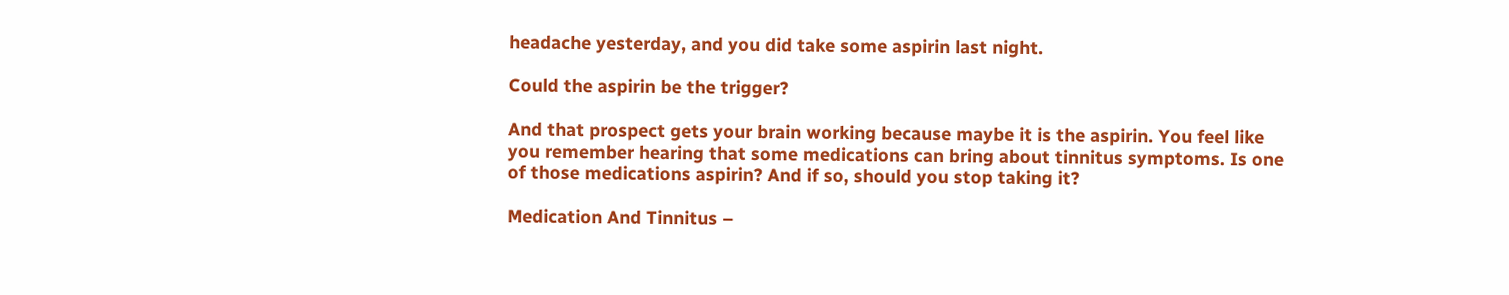headache yesterday, and you did take some aspirin last night.

Could the aspirin be the trigger?

And that prospect gets your brain working because maybe it is the aspirin. You feel like you remember hearing that some medications can bring about tinnitus symptoms. Is one of those medications aspirin? And if so, should you stop taking it?

Medication And Tinnitus –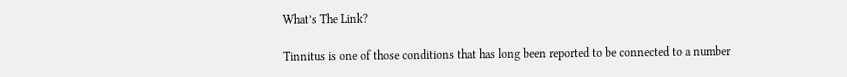What’s The Link?

Tinnitus is one of those conditions that has long been reported to be connected to a number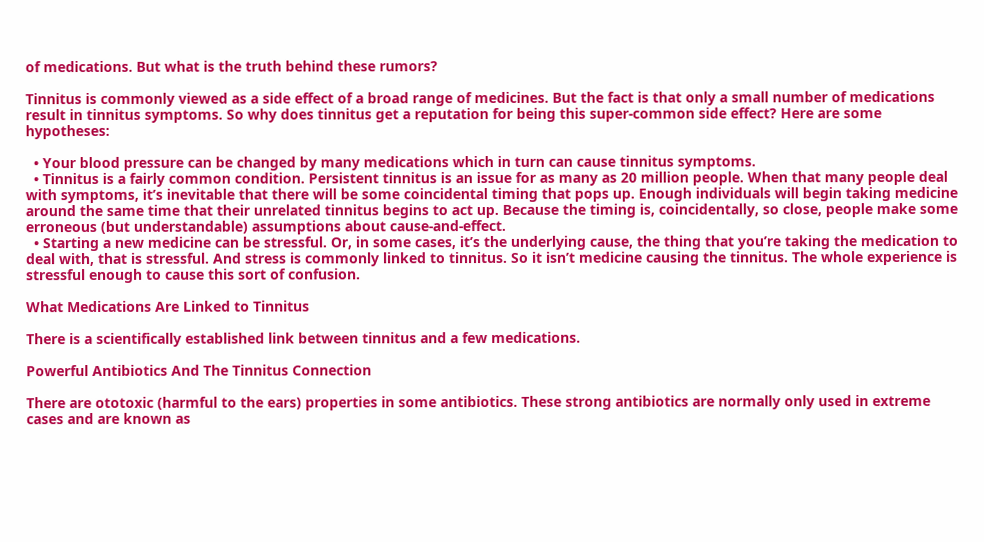of medications. But what is the truth behind these rumors?

Tinnitus is commonly viewed as a side effect of a broad range of medicines. But the fact is that only a small number of medications result in tinnitus symptoms. So why does tinnitus get a reputation for being this super-common side effect? Here are some hypotheses:

  • Your blood pressure can be changed by many medications which in turn can cause tinnitus symptoms.
  • Tinnitus is a fairly common condition. Persistent tinnitus is an issue for as many as 20 million people. When that many people deal with symptoms, it’s inevitable that there will be some coincidental timing that pops up. Enough individuals will begin taking medicine around the same time that their unrelated tinnitus begins to act up. Because the timing is, coincidentally, so close, people make some erroneous (but understandable) assumptions about cause-and-effect.
  • Starting a new medicine can be stressful. Or, in some cases, it’s the underlying cause, the thing that you’re taking the medication to deal with, that is stressful. And stress is commonly linked to tinnitus. So it isn’t medicine causing the tinnitus. The whole experience is stressful enough to cause this sort of confusion.

What Medications Are Linked to Tinnitus

There is a scientifically established link between tinnitus and a few medications.

Powerful Antibiotics And The Tinnitus Connection

There are ototoxic (harmful to the ears) properties in some antibiotics. These strong antibiotics are normally only used in extreme cases and are known as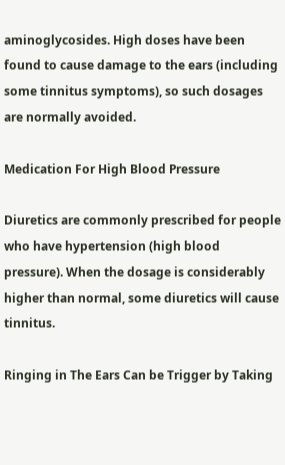aminoglycosides. High doses have been found to cause damage to the ears (including some tinnitus symptoms), so such dosages are normally avoided.

Medication For High Blood Pressure

Diuretics are commonly prescribed for people who have hypertension (high blood pressure). When the dosage is considerably higher than normal, some diuretics will cause tinnitus.

Ringing in The Ears Can be Trigger by Taking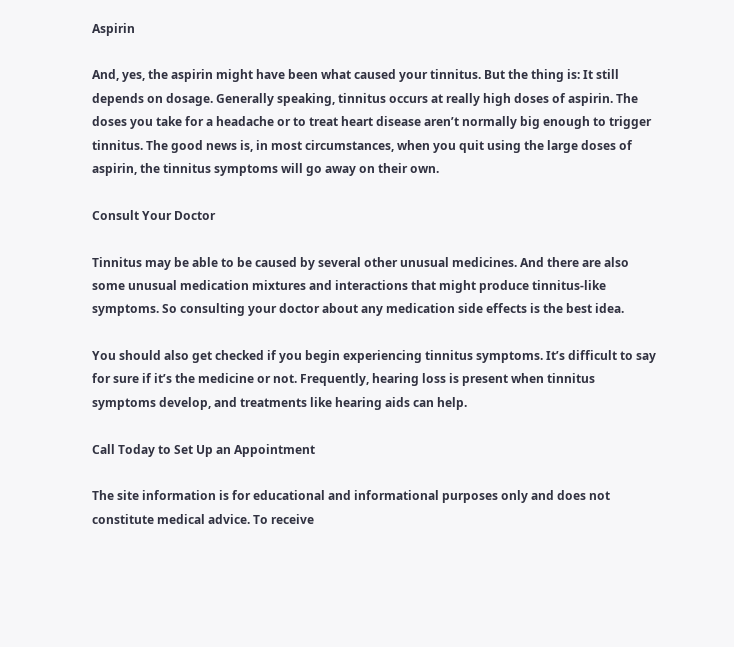Aspirin

And, yes, the aspirin might have been what caused your tinnitus. But the thing is: It still depends on dosage. Generally speaking, tinnitus occurs at really high doses of aspirin. The doses you take for a headache or to treat heart disease aren’t normally big enough to trigger tinnitus. The good news is, in most circumstances, when you quit using the large doses of aspirin, the tinnitus symptoms will go away on their own.

Consult Your Doctor

Tinnitus may be able to be caused by several other unusual medicines. And there are also some unusual medication mixtures and interactions that might produce tinnitus-like symptoms. So consulting your doctor about any medication side effects is the best idea.

You should also get checked if you begin experiencing tinnitus symptoms. It’s difficult to say for sure if it’s the medicine or not. Frequently, hearing loss is present when tinnitus symptoms develop, and treatments like hearing aids can help.

Call Today to Set Up an Appointment

The site information is for educational and informational purposes only and does not constitute medical advice. To receive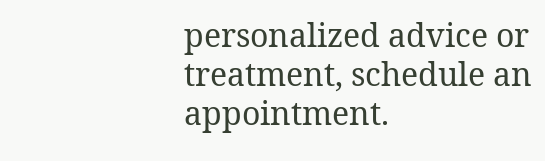personalized advice or treatment, schedule an appointment.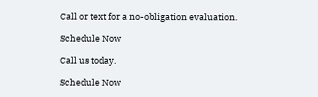Call or text for a no-obligation evaluation.

Schedule Now

Call us today.

Schedule Now